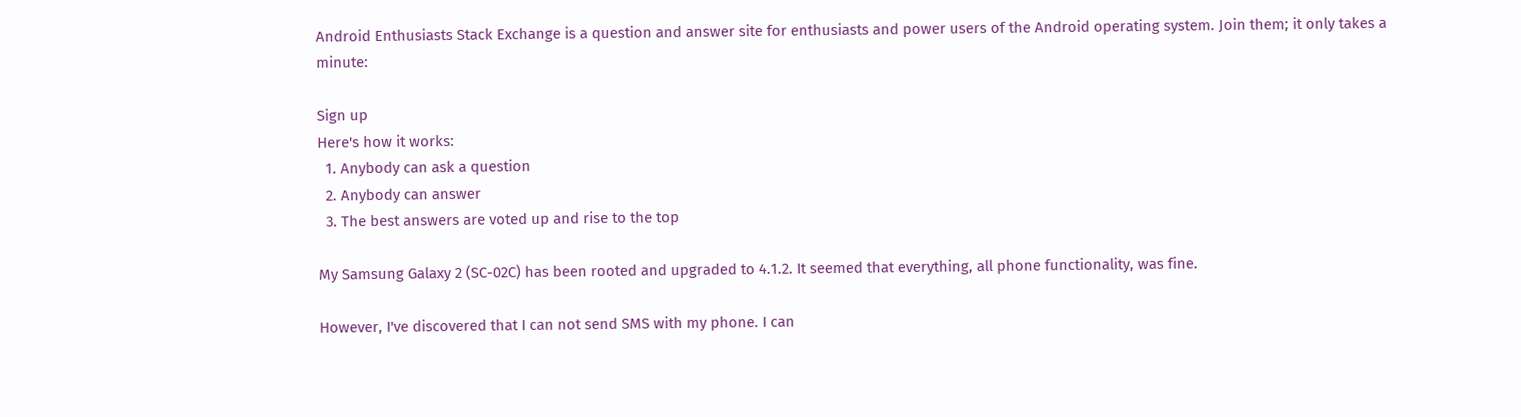Android Enthusiasts Stack Exchange is a question and answer site for enthusiasts and power users of the Android operating system. Join them; it only takes a minute:

Sign up
Here's how it works:
  1. Anybody can ask a question
  2. Anybody can answer
  3. The best answers are voted up and rise to the top

My Samsung Galaxy 2 (SC-02C) has been rooted and upgraded to 4.1.2. It seemed that everything, all phone functionality, was fine.

However, I've discovered that I can not send SMS with my phone. I can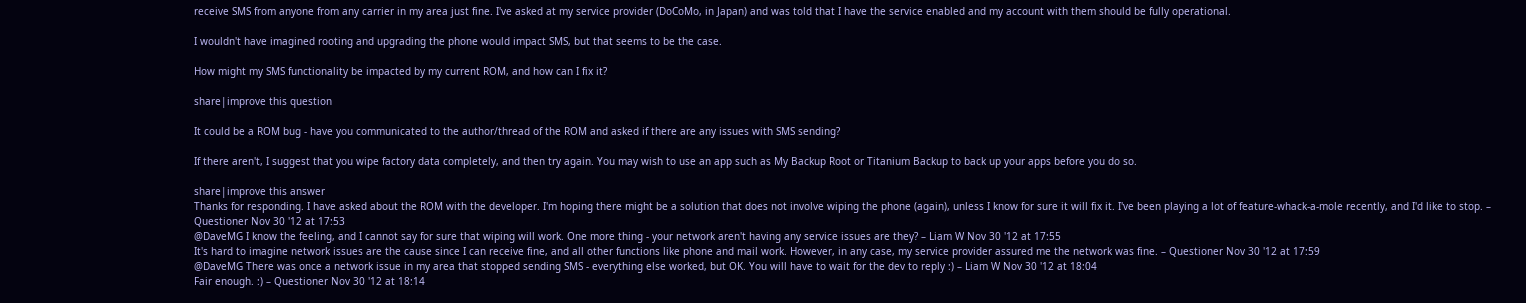receive SMS from anyone from any carrier in my area just fine. I've asked at my service provider (DoCoMo, in Japan) and was told that I have the service enabled and my account with them should be fully operational.

I wouldn't have imagined rooting and upgrading the phone would impact SMS, but that seems to be the case.

How might my SMS functionality be impacted by my current ROM, and how can I fix it?

share|improve this question

It could be a ROM bug - have you communicated to the author/thread of the ROM and asked if there are any issues with SMS sending?

If there aren't, I suggest that you wipe factory data completely, and then try again. You may wish to use an app such as My Backup Root or Titanium Backup to back up your apps before you do so.

share|improve this answer
Thanks for responding. I have asked about the ROM with the developer. I'm hoping there might be a solution that does not involve wiping the phone (again), unless I know for sure it will fix it. I've been playing a lot of feature-whack-a-mole recently, and I'd like to stop. – Questioner Nov 30 '12 at 17:53
@DaveMG I know the feeling, and I cannot say for sure that wiping will work. One more thing - your network aren't having any service issues are they? – Liam W Nov 30 '12 at 17:55
It's hard to imagine network issues are the cause since I can receive fine, and all other functions like phone and mail work. However, in any case, my service provider assured me the network was fine. – Questioner Nov 30 '12 at 17:59
@DaveMG There was once a network issue in my area that stopped sending SMS - everything else worked, but OK. You will have to wait for the dev to reply :) – Liam W Nov 30 '12 at 18:04
Fair enough. :) – Questioner Nov 30 '12 at 18:14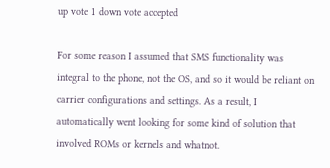up vote 1 down vote accepted

For some reason I assumed that SMS functionality was integral to the phone, not the OS, and so it would be reliant on carrier configurations and settings. As a result, I automatically went looking for some kind of solution that involved ROMs or kernels and whatnot.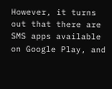However, it turns out that there are SMS apps available on Google Play, and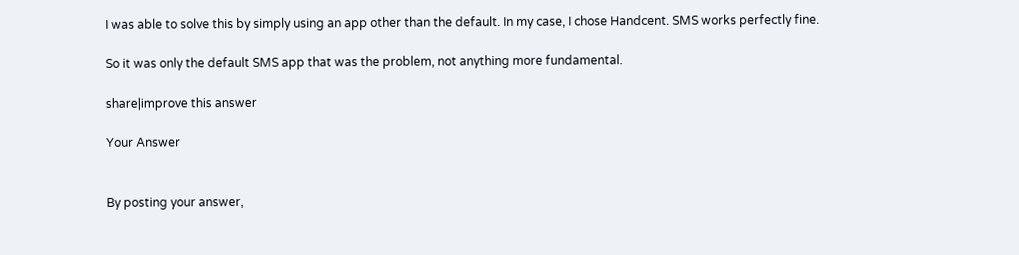I was able to solve this by simply using an app other than the default. In my case, I chose Handcent. SMS works perfectly fine.

So it was only the default SMS app that was the problem, not anything more fundamental.

share|improve this answer

Your Answer


By posting your answer,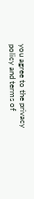you agree to the privacy policy and terms of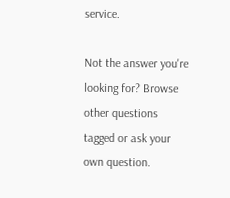service.

Not the answer you're looking for? Browse other questions tagged or ask your own question.